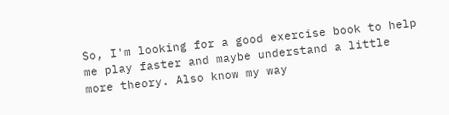So, I'm looking for a good exercise book to help me play faster and maybe understand a little more theory. Also know my way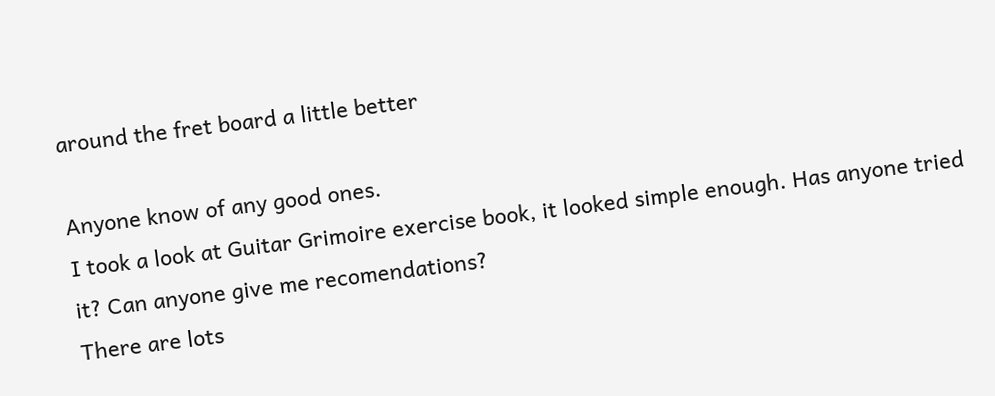around the fret board a little better

Anyone know of any good ones.
I took a look at Guitar Grimoire exercise book, it looked simple enough. Has anyone tried it? Can anyone give me recomendations?
There are lots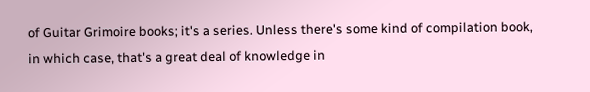of Guitar Grimoire books; it's a series. Unless there's some kind of compilation book, in which case, that's a great deal of knowledge in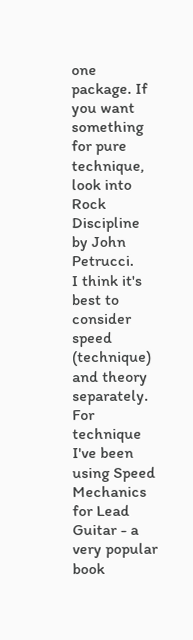one package. If you want something for pure technique, look into Rock Discipline by John Petrucci.
I think it's best to consider speed (technique) and theory separately. For technique I've been using Speed Mechanics for Lead Guitar - a very popular book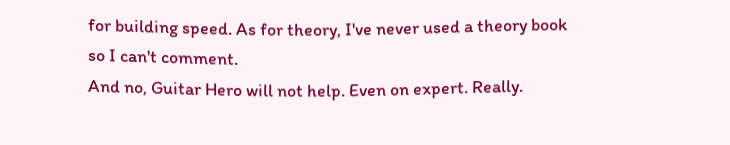for building speed. As for theory, I've never used a theory book so I can't comment.
And no, Guitar Hero will not help. Even on expert. Really.